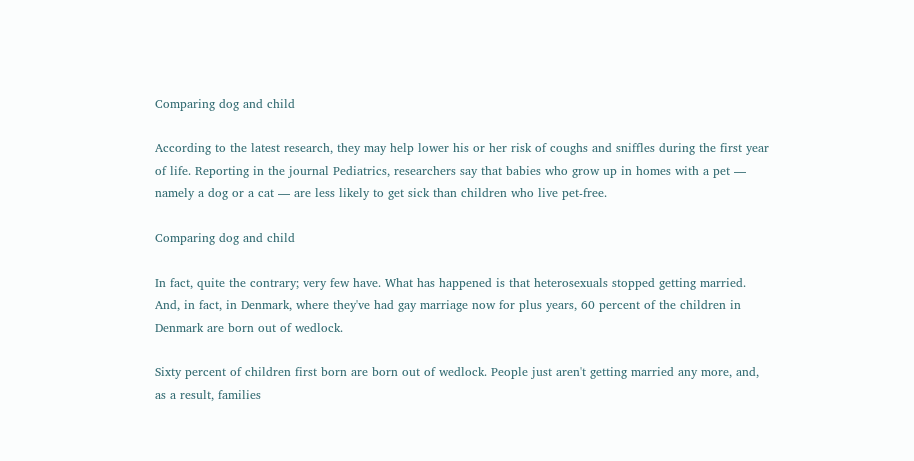Comparing dog and child

According to the latest research, they may help lower his or her risk of coughs and sniffles during the first year of life. Reporting in the journal Pediatrics, researchers say that babies who grow up in homes with a pet — namely a dog or a cat — are less likely to get sick than children who live pet-free.

Comparing dog and child

In fact, quite the contrary; very few have. What has happened is that heterosexuals stopped getting married. And, in fact, in Denmark, where they've had gay marriage now for plus years, 60 percent of the children in Denmark are born out of wedlock.

Sixty percent of children first born are born out of wedlock. People just aren't getting married any more, and, as a result, families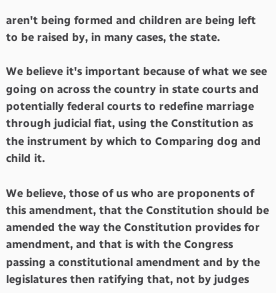aren't being formed and children are being left to be raised by, in many cases, the state.

We believe it's important because of what we see going on across the country in state courts and potentially federal courts to redefine marriage through judicial fiat, using the Constitution as the instrument by which to Comparing dog and child it.

We believe, those of us who are proponents of this amendment, that the Constitution should be amended the way the Constitution provides for amendment, and that is with the Congress passing a constitutional amendment and by the legislatures then ratifying that, not by judges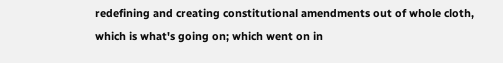redefining and creating constitutional amendments out of whole cloth, which is what's going on; which went on in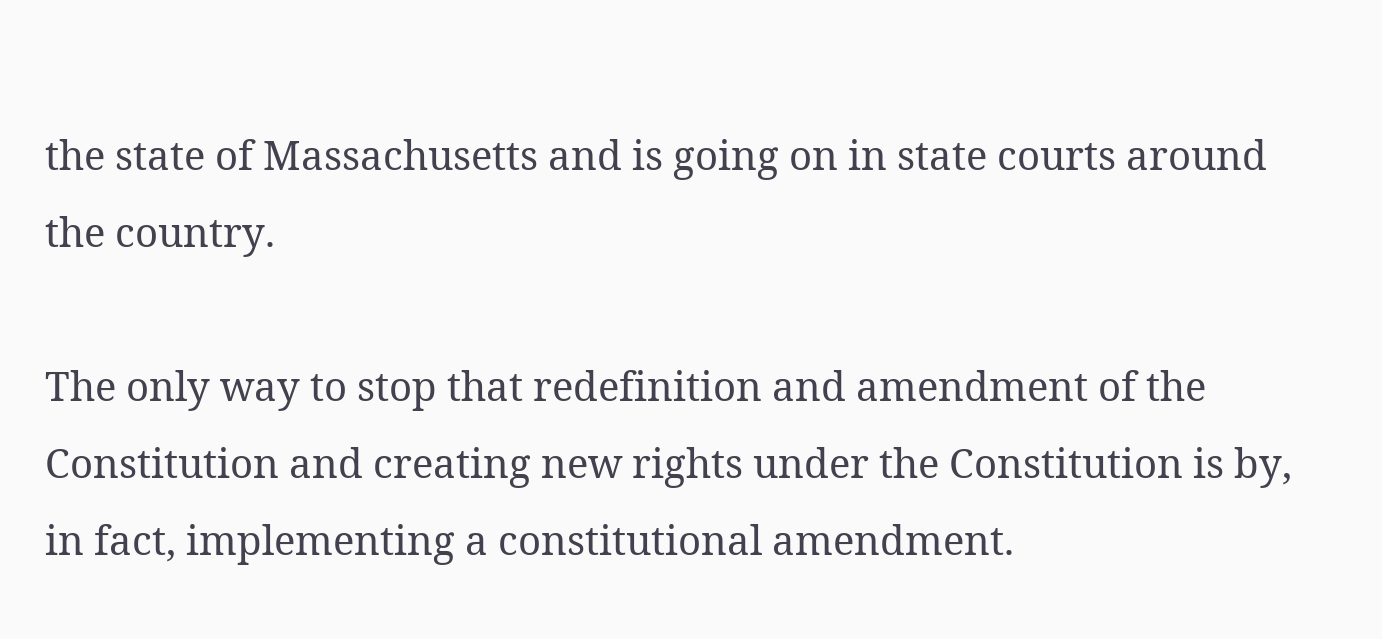the state of Massachusetts and is going on in state courts around the country.

The only way to stop that redefinition and amendment of the Constitution and creating new rights under the Constitution is by, in fact, implementing a constitutional amendment.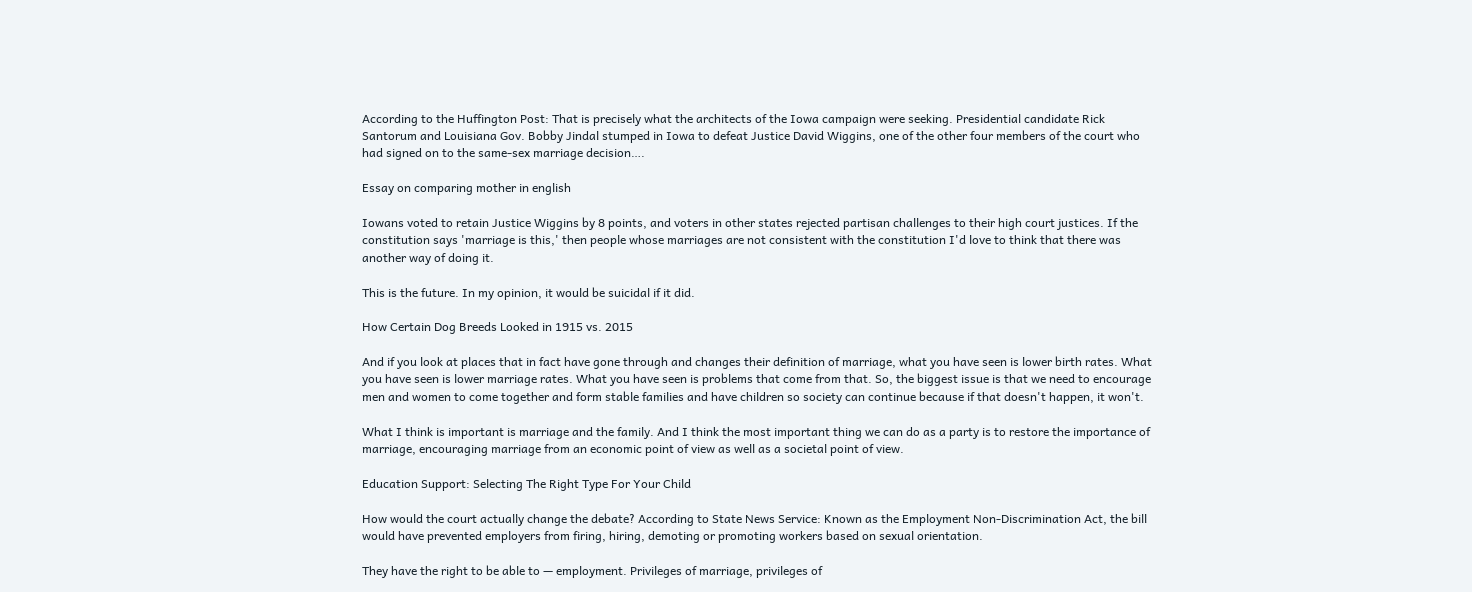According to the Huffington Post: That is precisely what the architects of the Iowa campaign were seeking. Presidential candidate Rick Santorum and Louisiana Gov. Bobby Jindal stumped in Iowa to defeat Justice David Wiggins, one of the other four members of the court who had signed on to the same-sex marriage decision….

Essay on comparing mother in english

Iowans voted to retain Justice Wiggins by 8 points, and voters in other states rejected partisan challenges to their high court justices. If the constitution says 'marriage is this,' then people whose marriages are not consistent with the constitution I'd love to think that there was another way of doing it.

This is the future. In my opinion, it would be suicidal if it did.

How Certain Dog Breeds Looked in 1915 vs. 2015

And if you look at places that in fact have gone through and changes their definition of marriage, what you have seen is lower birth rates. What you have seen is lower marriage rates. What you have seen is problems that come from that. So, the biggest issue is that we need to encourage men and women to come together and form stable families and have children so society can continue because if that doesn't happen, it won't.

What I think is important is marriage and the family. And I think the most important thing we can do as a party is to restore the importance of marriage, encouraging marriage from an economic point of view as well as a societal point of view.

Education Support: Selecting The Right Type For Your Child

How would the court actually change the debate? According to State News Service: Known as the Employment Non-Discrimination Act, the bill would have prevented employers from firing, hiring, demoting or promoting workers based on sexual orientation.

They have the right to be able to — employment. Privileges of marriage, privileges of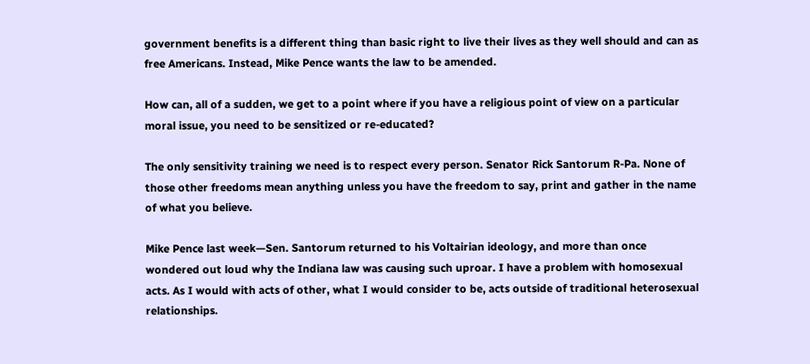government benefits is a different thing than basic right to live their lives as they well should and can as free Americans. Instead, Mike Pence wants the law to be amended.

How can, all of a sudden, we get to a point where if you have a religious point of view on a particular moral issue, you need to be sensitized or re-educated?

The only sensitivity training we need is to respect every person. Senator Rick Santorum R-Pa. None of those other freedoms mean anything unless you have the freedom to say, print and gather in the name of what you believe.

Mike Pence last week—Sen. Santorum returned to his Voltairian ideology, and more than once wondered out loud why the Indiana law was causing such uproar. I have a problem with homosexual acts. As I would with acts of other, what I would consider to be, acts outside of traditional heterosexual relationships.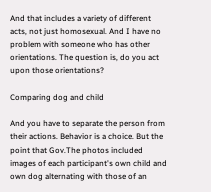And that includes a variety of different acts, not just homosexual. And I have no problem with someone who has other orientations. The question is, do you act upon those orientations?

Comparing dog and child

And you have to separate the person from their actions. Behavior is a choice. But the point that Gov.The photos included images of each participant's own child and own dog alternating with those of an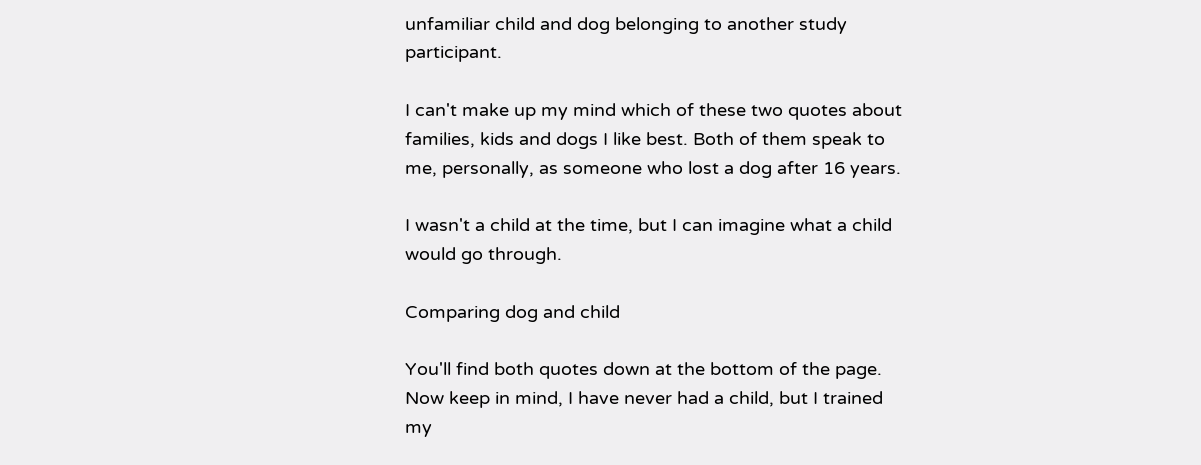unfamiliar child and dog belonging to another study participant.

I can't make up my mind which of these two quotes about families, kids and dogs I like best. Both of them speak to me, personally, as someone who lost a dog after 16 years.

I wasn't a child at the time, but I can imagine what a child would go through.

Comparing dog and child

You'll find both quotes down at the bottom of the page. Now keep in mind, I have never had a child, but I trained my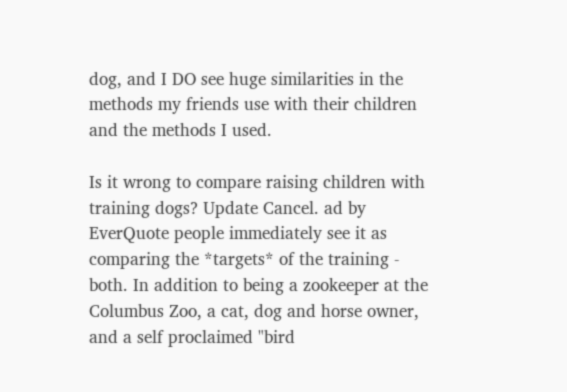dog, and I DO see huge similarities in the methods my friends use with their children and the methods I used.

Is it wrong to compare raising children with training dogs? Update Cancel. ad by EverQuote people immediately see it as comparing the *targets* of the training - both. In addition to being a zookeeper at the Columbus Zoo, a cat, dog and horse owner, and a self proclaimed "bird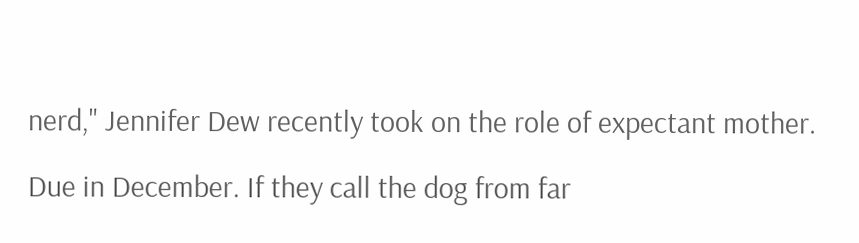nerd," Jennifer Dew recently took on the role of expectant mother.

Due in December. If they call the dog from far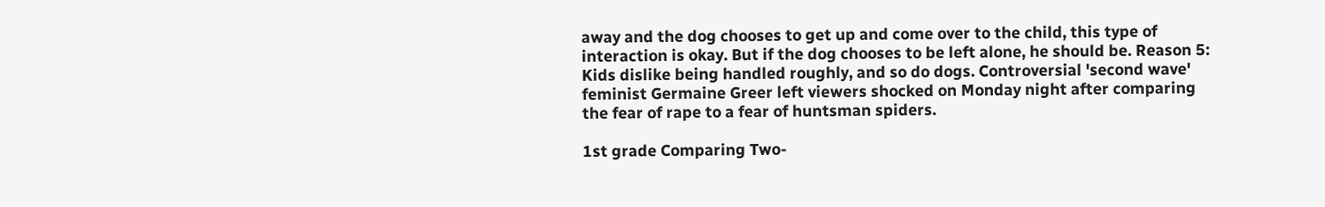away and the dog chooses to get up and come over to the child, this type of interaction is okay. But if the dog chooses to be left alone, he should be. Reason 5: Kids dislike being handled roughly, and so do dogs. Controversial 'second wave' feminist Germaine Greer left viewers shocked on Monday night after comparing the fear of rape to a fear of huntsman spiders.

1st grade Comparing Two-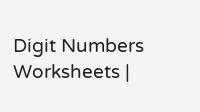Digit Numbers Worksheets |